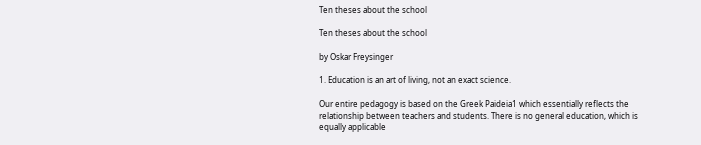Ten theses about the school

Ten theses about the school

by Oskar Freysinger

1. Education is an art of living, not an exact science.

Our entire pedagogy is based on the Greek Paideia1 which essentially reflects the relationship between teachers and students. There is no general education, which is equally applicable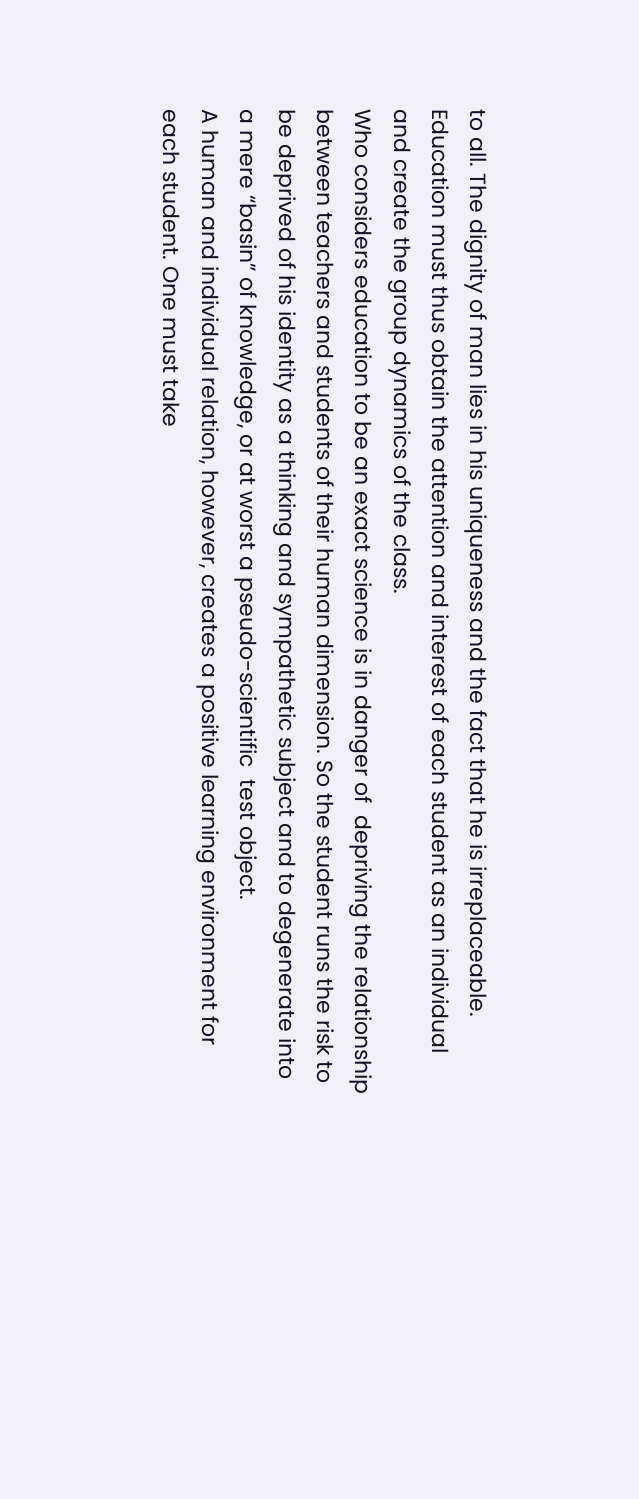to all. The dignity of man lies in his uniqueness and the fact that he is irreplaceable. Education must thus obtain the attention and interest of each student as an individual and create the group dynamics of the class.
Who considers education to be an exact science is in danger of  depriving the relationship between teachers and students of their human dimension. So the student runs the risk to be deprived of his identity as a thinking and sympathetic subject and to degenerate into a mere “basin” of knowledge, or at worst a pseudo-scientific  test object.
A human and individual relation, however, creates a positive learning environment for each student. One must take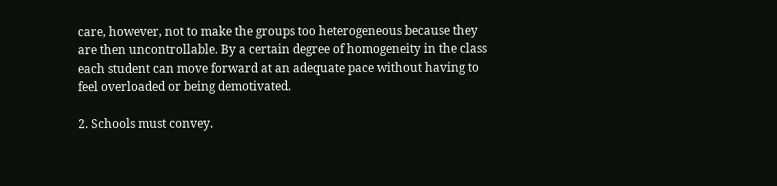care, however, not to make the groups too heterogeneous because they are then uncontrollable. By a certain degree of homogeneity in the class each student can move forward at an adequate pace without having to feel overloaded or being demotivated.

2. Schools must convey.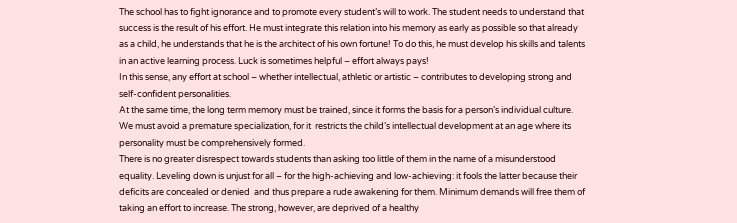The school has to fight ignorance and to promote every student’s will to work. The student needs to understand that success is the result of his effort. He must integrate this relation into his memory as early as possible so that already as a child, he understands that he is the architect of his own fortune! To do this, he must develop his skills and talents in an active learning process. Luck is sometimes helpful – effort always pays!
In this sense, any effort at school – whether intellectual, athletic or artistic – contributes to developing strong and self-confident personalities.
At the same time, the long term memory must be trained, since it forms the basis for a person’s individual culture. We must avoid a premature specialization, for it  restricts the child’s intellectual development at an age where its personality must be comprehensively formed.
There is no greater disrespect towards students than asking too little of them in the name of a misunderstood equality. Leveling down is unjust for all – for the high-achieving and low-achieving: it fools the latter because their deficits are concealed or denied  and thus prepare a rude awakening for them. Minimum demands will free them of taking an effort to increase. The strong, however, are deprived of a healthy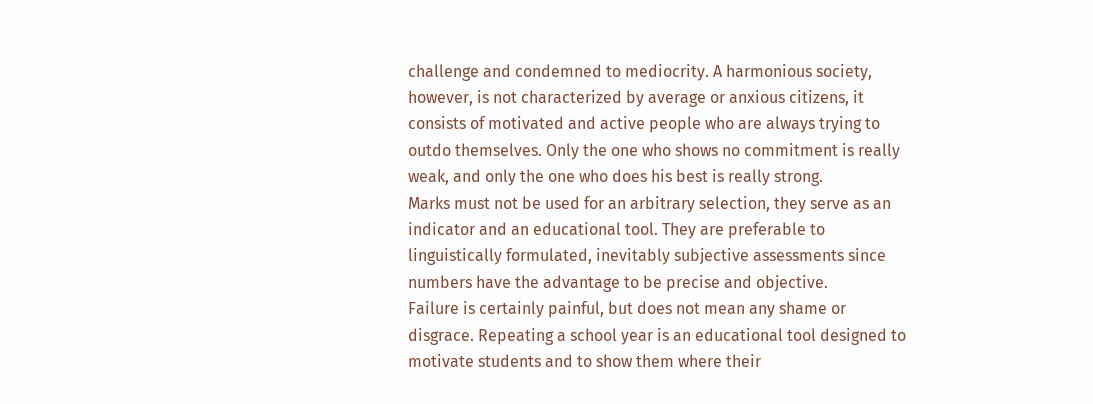challenge and condemned to mediocrity. A harmonious society, however, is not characterized by average or anxious citizens, it consists of motivated and active people who are always trying to outdo themselves. Only the one who shows no commitment is really weak, and only the one who does his best is really strong.
Marks must not be used for an arbitrary selection, they serve as an indicator and an educational tool. They are preferable to linguistically formulated, inevitably subjective assessments since numbers have the advantage to be precise and objective.
Failure is certainly painful, but does not mean any shame or disgrace. Repeating a school year is an educational tool designed to motivate students and to show them where their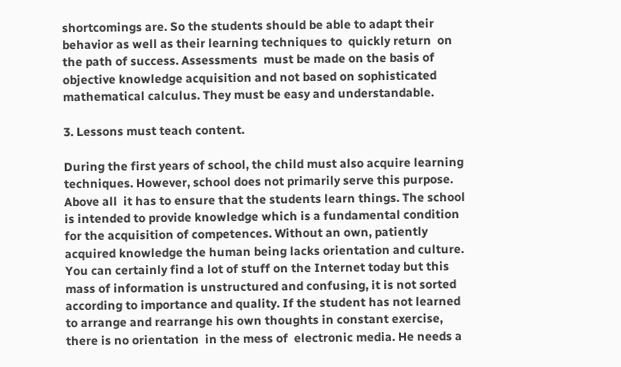shortcomings are. So the students should be able to adapt their behavior as well as their learning techniques to  quickly return  on the path of success. Assessments  must be made on the basis of objective knowledge acquisition and not based on sophisticated mathematical calculus. They must be easy and understandable.

3. Lessons must teach content.

During the first years of school, the child must also acquire learning techniques. However, school does not primarily serve this purpose. Above all  it has to ensure that the students learn things. The school is intended to provide knowledge which is a fundamental condition for the acquisition of competences. Without an own, patiently acquired knowledge the human being lacks orientation and culture. You can certainly find a lot of stuff on the Internet today but this mass of information is unstructured and confusing, it is not sorted according to importance and quality. If the student has not learned to arrange and rearrange his own thoughts in constant exercise, there is no orientation  in the mess of  electronic media. He needs a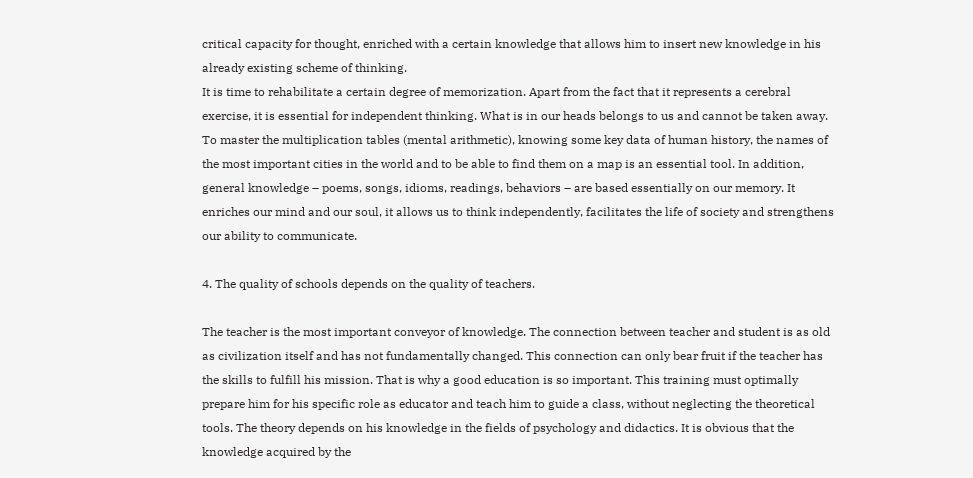critical capacity for thought, enriched with a certain knowledge that allows him to insert new knowledge in his already existing scheme of thinking.
It is time to rehabilitate a certain degree of memorization. Apart from the fact that it represents a cerebral exercise, it is essential for independent thinking. What is in our heads belongs to us and cannot be taken away. To master the multiplication tables (mental arithmetic), knowing some key data of human history, the names of the most important cities in the world and to be able to find them on a map is an essential tool. In addition, general knowledge – poems, songs, idioms, readings, behaviors – are based essentially on our memory. It enriches our mind and our soul, it allows us to think independently, facilitates the life of society and strengthens our ability to communicate.

4. The quality of schools depends on the quality of teachers.

The teacher is the most important conveyor of knowledge. The connection between teacher and student is as old as civilization itself and has not fundamentally changed. This connection can only bear fruit if the teacher has the skills to fulfill his mission. That is why a good education is so important. This training must optimally prepare him for his specific role as educator and teach him to guide a class, without neglecting the theoretical tools. The theory depends on his knowledge in the fields of psychology and didactics. It is obvious that the knowledge acquired by the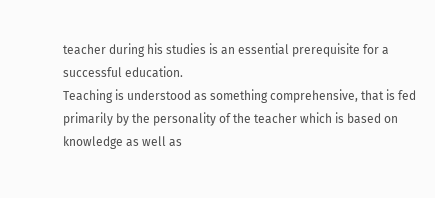teacher during his studies is an essential prerequisite for a successful education.
Teaching is understood as something comprehensive, that is fed primarily by the personality of the teacher which is based on knowledge as well as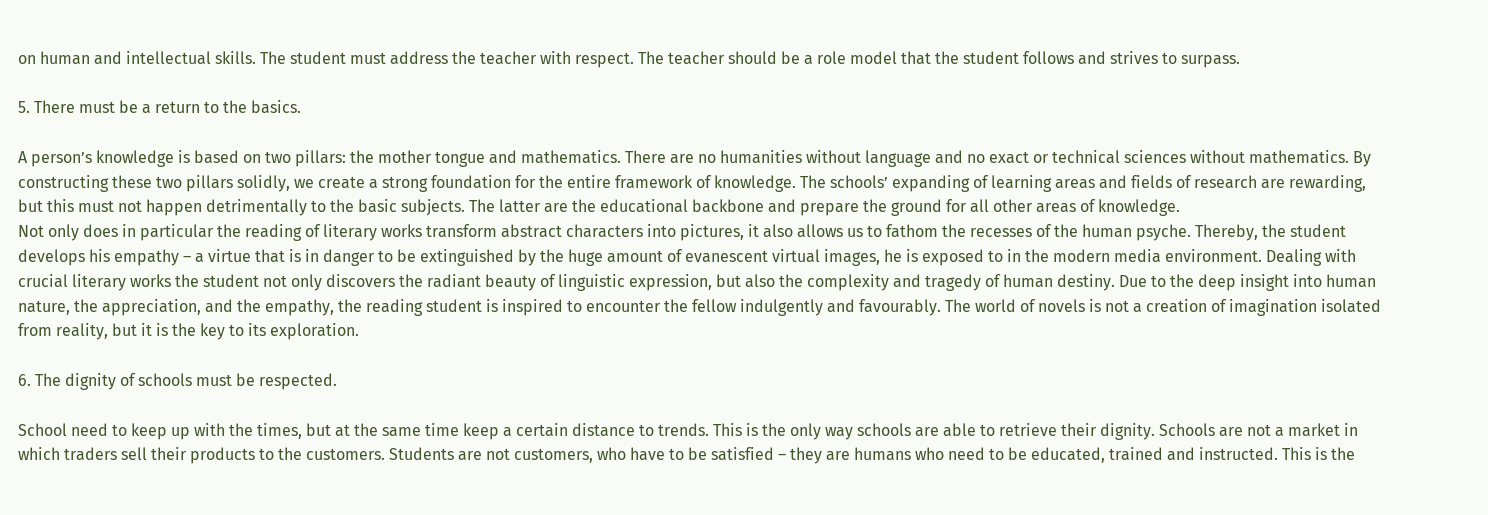on human and intellectual skills. The student must address the teacher with respect. The teacher should be a role model that the student follows and strives to surpass.

5. There must be a return to the basics.

A person’s knowledge is based on two pillars: the mother tongue and mathematics. There are no humanities without language and no exact or technical sciences without mathematics. By constructing these two pillars solidly, we create a strong foundation for the entire framework of knowledge. The schools’ expanding of learning areas and fields of research are rewarding, but this must not happen detrimentally to the basic subjects. The latter are the educational backbone and prepare the ground for all other areas of knowledge.
Not only does in particular the reading of literary works transform abstract characters into pictures, it also allows us to fathom the recesses of the human psyche. Thereby, the student develops his empathy – a virtue that is in danger to be extinguished by the huge amount of evanescent virtual images, he is exposed to in the modern media environment. Dealing with crucial literary works the student not only discovers the radiant beauty of linguistic expression, but also the complexity and tragedy of human destiny. Due to the deep insight into human nature, the appreciation, and the empathy, the reading student is inspired to encounter the fellow indulgently and favourably. The world of novels is not a creation of imagination isolated from reality, but it is the key to its exploration.

6. The dignity of schools must be respected.

School need to keep up with the times, but at the same time keep a certain distance to trends. This is the only way schools are able to retrieve their dignity. Schools are not a market in which traders sell their products to the customers. Students are not customers, who have to be satisfied – they are humans who need to be educated, trained and instructed. This is the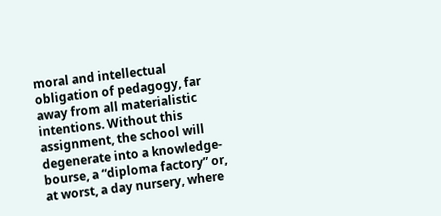moral and intellectual obligation of pedagogy, far away from all materialistic intentions. Without this assignment, the school will degenerate into a knowledge-bourse, a “diploma factory” or, at worst, a day nursery, where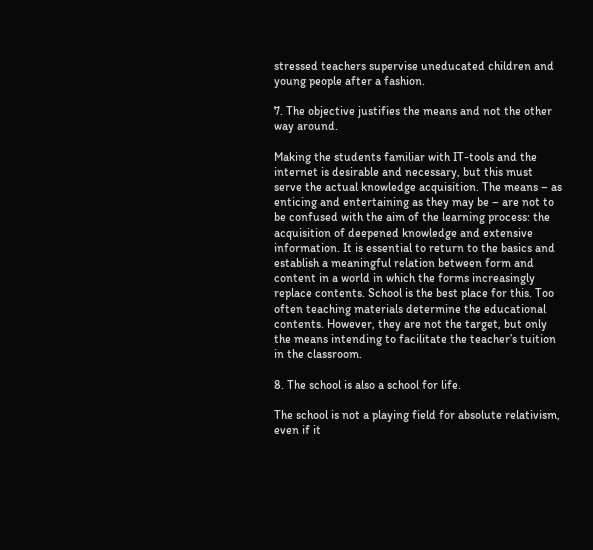stressed teachers supervise uneducated children and young people after a fashion.

7. The objective justifies the means and not the other way around.

Making the students familiar with IT-tools and the internet is desirable and necessary, but this must serve the actual knowledge acquisition. The means – as enticing and entertaining as they may be – are not to be confused with the aim of the learning process: the acquisition of deepened knowledge and extensive information. It is essential to return to the basics and establish a meaningful relation between form and content in a world in which the forms increasingly replace contents. School is the best place for this. Too often teaching materials determine the educational contents. However, they are not the target, but only the means intending to facilitate the teacher’s tuition in the classroom.

8. The school is also a school for life.

The school is not a playing field for absolute relativism, even if it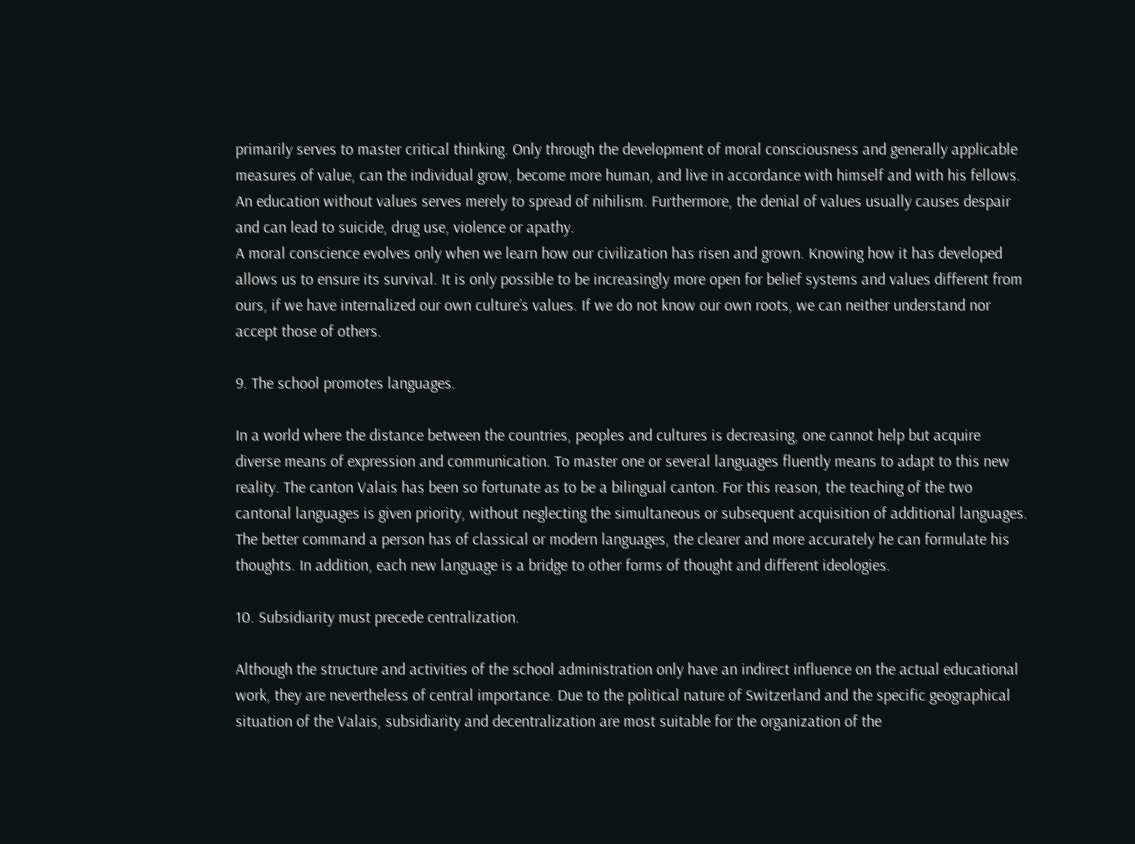primarily serves to master critical thinking. Only through the development of moral consciousness and generally applicable measures of value, can the individual grow, become more human, and live in accordance with himself and with his fellows. An education without values serves merely to spread of nihilism. Furthermore, the denial of values usually causes despair and can lead to suicide, drug use, violence or apathy.
A moral conscience evolves only when we learn how our civilization has risen and grown. Knowing how it has developed allows us to ensure its survival. It is only possible to be increasingly more open for belief systems and values different from ours, if we have internalized our own culture’s values. If we do not know our own roots, we can neither understand nor accept those of others.

9. The school promotes languages.

In a world where the distance between the countries, peoples and cultures is decreasing, one cannot help but acquire diverse means of expression and communication. To master one or several languages fluently means to adapt to this new reality. The canton Valais has been so fortunate as to be a bilingual canton. For this reason, the teaching of the two cantonal languages is given priority, without neglecting the simultaneous or subsequent acquisition of additional languages. The better command a person has of classical or modern languages, the clearer and more accurately he can formulate his thoughts. In addition, each new language is a bridge to other forms of thought and different ideologies.

10. Subsidiarity must precede centralization.

Although the structure and activities of the school administration only have an indirect influence on the actual educational work, they are nevertheless of central importance. Due to the political nature of Switzerland and the specific geographical situation of the Valais, subsidiarity and decentralization are most suitable for the organization of the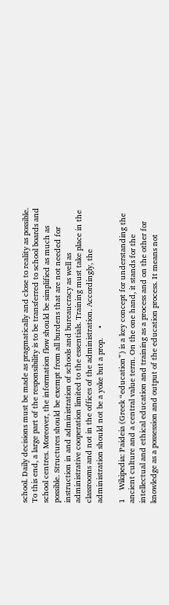school. Daily decisions must be made as pragmatically and close to reality as possible. To this end, a large part of the responsibility is to be transferred to school boards and school centres. Moreover, the information flow should be simplified as much as possible. Structures should be exempt from all burdens that are not needed for instruction in and administration of schools and bureaucracy as well as administrative cooperation limited to the essentials. Training must take place in the classrooms and not in the offices of the administration. Accordingly, the administration should not be a yoke but a prop.     •

1    Wikipedia: Paideia (Greek “education”) is a key concept for understanding the ancient culture and a central value term. On the one hand, it stands for the intellectual and ethical education and training as a process and on the other for knowledge as a possession and output of the education process. It means not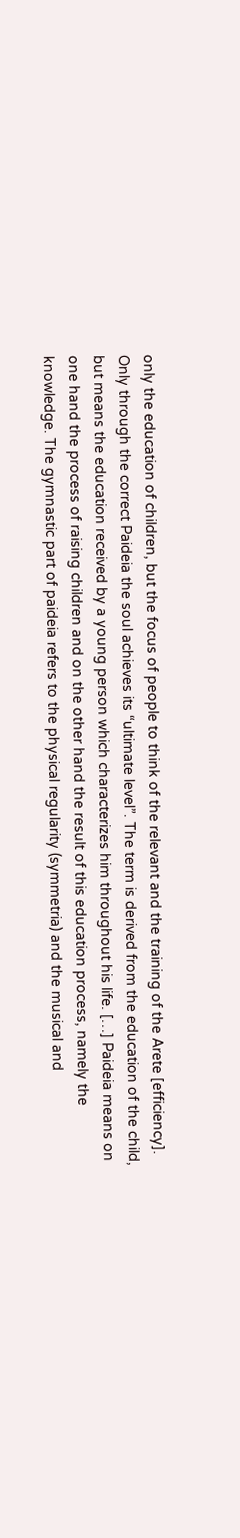only the education of children, but the focus of people to think of the relevant and the training of the Arete [efficiency]. Only through the correct Paideia the soul achieves its “ultimate level”. The term is derived from the education of the child, but means the education received by a young person which characterizes him throughout his life. […] Paideia means on one hand the process of raising children and on the other hand the result of this education process, namely the knowledge. The gymnastic part of paideia refers to the physical regularity (symmetria) and the musical and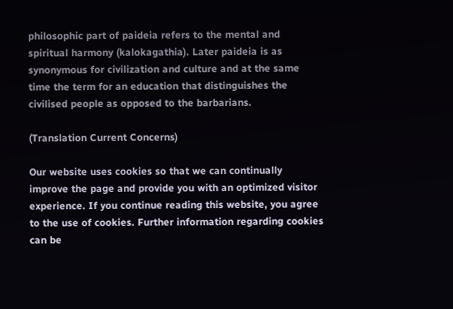philosophic part of paideia refers to the mental and spiritual harmony (kalokagathia). Later paideia is as synonymous for civilization and culture and at the same time the term for an education that distinguishes the civilised people as opposed to the barbarians.

(Translation Current Concerns)

Our website uses cookies so that we can continually improve the page and provide you with an optimized visitor experience. If you continue reading this website, you agree to the use of cookies. Further information regarding cookies can be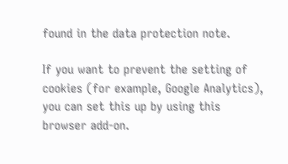found in the data protection note.

If you want to prevent the setting of cookies (for example, Google Analytics), you can set this up by using this browser add-on.